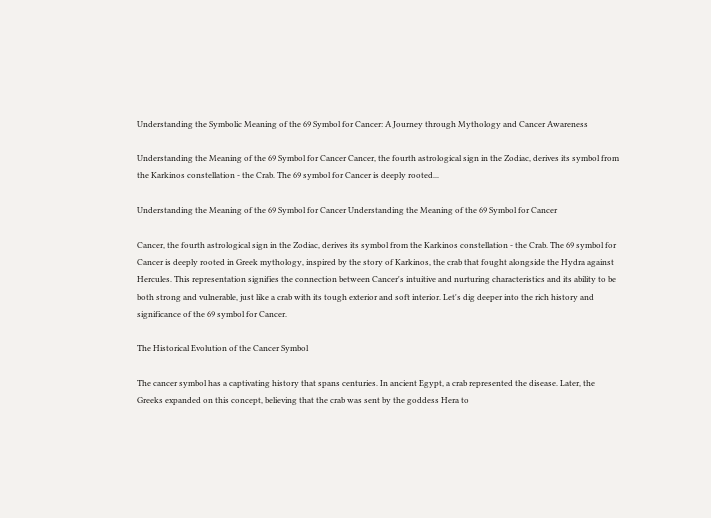Understanding the Symbolic Meaning of the 69 Symbol for Cancer: A Journey through Mythology and Cancer Awareness

Understanding the Meaning of the 69 Symbol for Cancer Cancer, the fourth astrological sign in the Zodiac, derives its symbol from the Karkinos constellation - the Crab. The 69 symbol for Cancer is deeply rooted...

Understanding the Meaning of the 69 Symbol for Cancer Understanding the Meaning of the 69 Symbol for Cancer

Cancer, the fourth astrological sign in the Zodiac, derives its symbol from the Karkinos constellation - the Crab. The 69 symbol for Cancer is deeply rooted in Greek mythology, inspired by the story of Karkinos, the crab that fought alongside the Hydra against Hercules. This representation signifies the connection between Cancer's intuitive and nurturing characteristics and its ability to be both strong and vulnerable, just like a crab with its tough exterior and soft interior. Let's dig deeper into the rich history and significance of the 69 symbol for Cancer.

The Historical Evolution of the Cancer Symbol

The cancer symbol has a captivating history that spans centuries. In ancient Egypt, a crab represented the disease. Later, the Greeks expanded on this concept, believing that the crab was sent by the goddess Hera to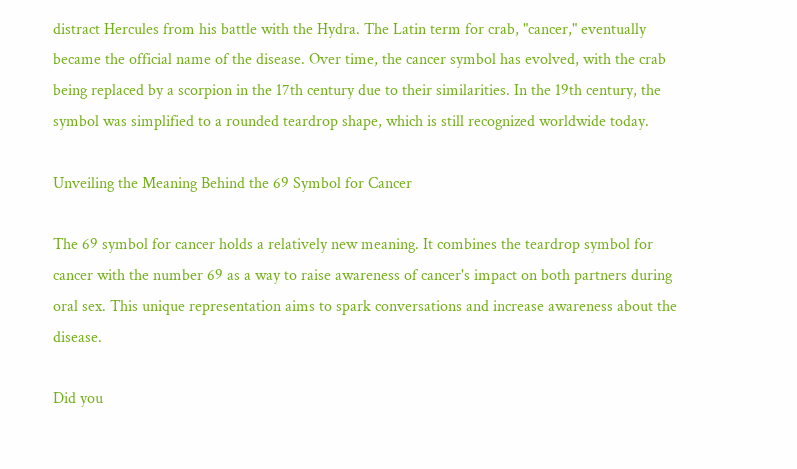distract Hercules from his battle with the Hydra. The Latin term for crab, "cancer," eventually became the official name of the disease. Over time, the cancer symbol has evolved, with the crab being replaced by a scorpion in the 17th century due to their similarities. In the 19th century, the symbol was simplified to a rounded teardrop shape, which is still recognized worldwide today.

Unveiling the Meaning Behind the 69 Symbol for Cancer

The 69 symbol for cancer holds a relatively new meaning. It combines the teardrop symbol for cancer with the number 69 as a way to raise awareness of cancer's impact on both partners during oral sex. This unique representation aims to spark conversations and increase awareness about the disease.

Did you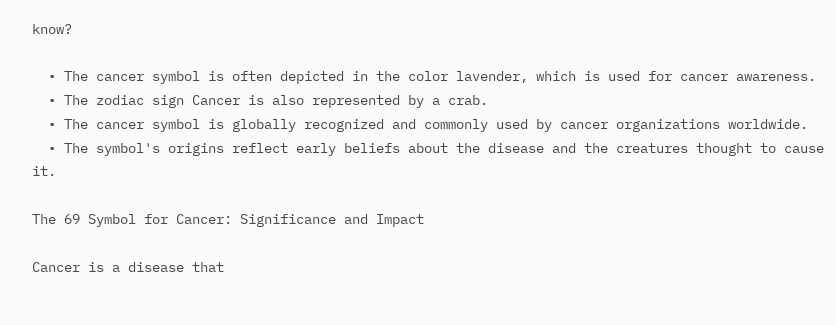know?

  • The cancer symbol is often depicted in the color lavender, which is used for cancer awareness.
  • The zodiac sign Cancer is also represented by a crab.
  • The cancer symbol is globally recognized and commonly used by cancer organizations worldwide.
  • The symbol's origins reflect early beliefs about the disease and the creatures thought to cause it.

The 69 Symbol for Cancer: Significance and Impact

Cancer is a disease that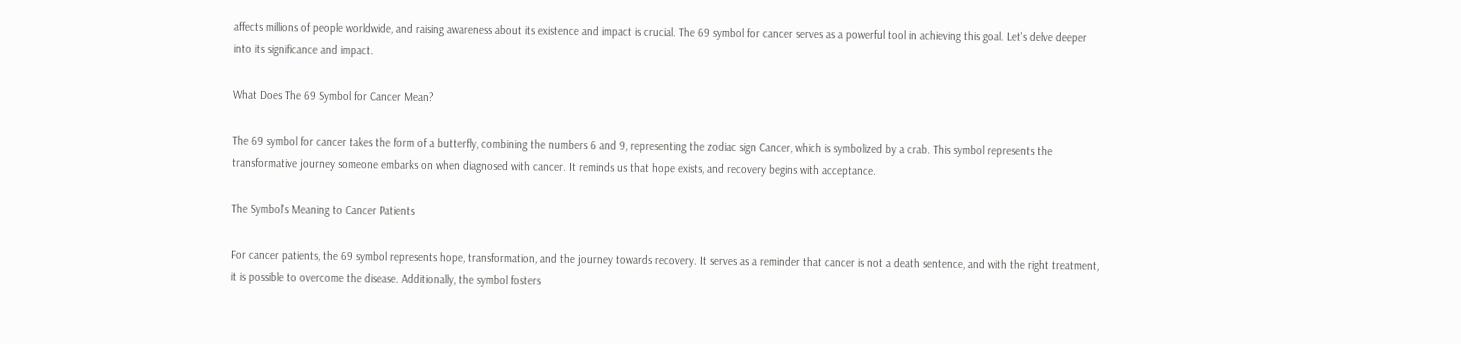affects millions of people worldwide, and raising awareness about its existence and impact is crucial. The 69 symbol for cancer serves as a powerful tool in achieving this goal. Let's delve deeper into its significance and impact.

What Does The 69 Symbol for Cancer Mean?

The 69 symbol for cancer takes the form of a butterfly, combining the numbers 6 and 9, representing the zodiac sign Cancer, which is symbolized by a crab. This symbol represents the transformative journey someone embarks on when diagnosed with cancer. It reminds us that hope exists, and recovery begins with acceptance.

The Symbol's Meaning to Cancer Patients

For cancer patients, the 69 symbol represents hope, transformation, and the journey towards recovery. It serves as a reminder that cancer is not a death sentence, and with the right treatment, it is possible to overcome the disease. Additionally, the symbol fosters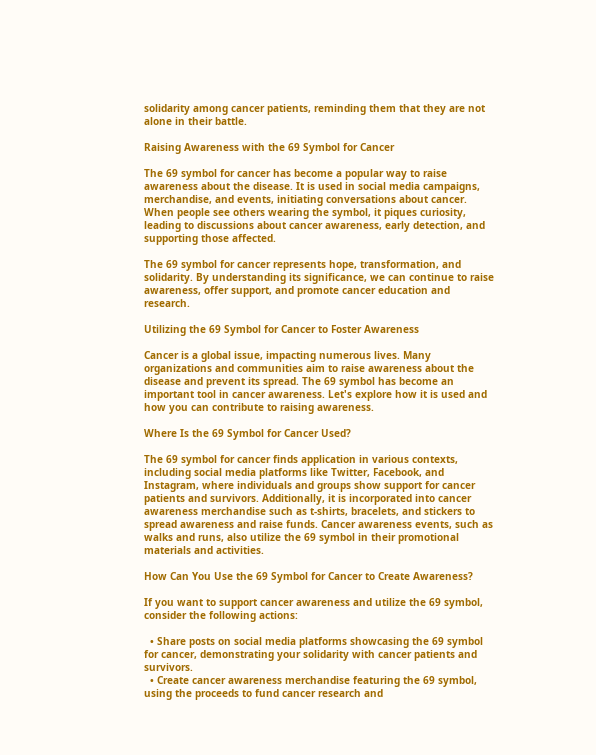solidarity among cancer patients, reminding them that they are not alone in their battle.

Raising Awareness with the 69 Symbol for Cancer

The 69 symbol for cancer has become a popular way to raise awareness about the disease. It is used in social media campaigns, merchandise, and events, initiating conversations about cancer. When people see others wearing the symbol, it piques curiosity, leading to discussions about cancer awareness, early detection, and supporting those affected.

The 69 symbol for cancer represents hope, transformation, and solidarity. By understanding its significance, we can continue to raise awareness, offer support, and promote cancer education and research.

Utilizing the 69 Symbol for Cancer to Foster Awareness

Cancer is a global issue, impacting numerous lives. Many organizations and communities aim to raise awareness about the disease and prevent its spread. The 69 symbol has become an important tool in cancer awareness. Let's explore how it is used and how you can contribute to raising awareness.

Where Is the 69 Symbol for Cancer Used?

The 69 symbol for cancer finds application in various contexts, including social media platforms like Twitter, Facebook, and Instagram, where individuals and groups show support for cancer patients and survivors. Additionally, it is incorporated into cancer awareness merchandise such as t-shirts, bracelets, and stickers to spread awareness and raise funds. Cancer awareness events, such as walks and runs, also utilize the 69 symbol in their promotional materials and activities.

How Can You Use the 69 Symbol for Cancer to Create Awareness?

If you want to support cancer awareness and utilize the 69 symbol, consider the following actions:

  • Share posts on social media platforms showcasing the 69 symbol for cancer, demonstrating your solidarity with cancer patients and survivors.
  • Create cancer awareness merchandise featuring the 69 symbol, using the proceeds to fund cancer research and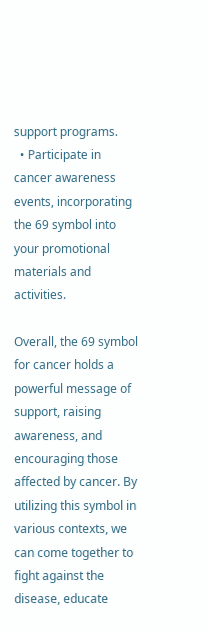support programs.
  • Participate in cancer awareness events, incorporating the 69 symbol into your promotional materials and activities.

Overall, the 69 symbol for cancer holds a powerful message of support, raising awareness, and encouraging those affected by cancer. By utilizing this symbol in various contexts, we can come together to fight against the disease, educate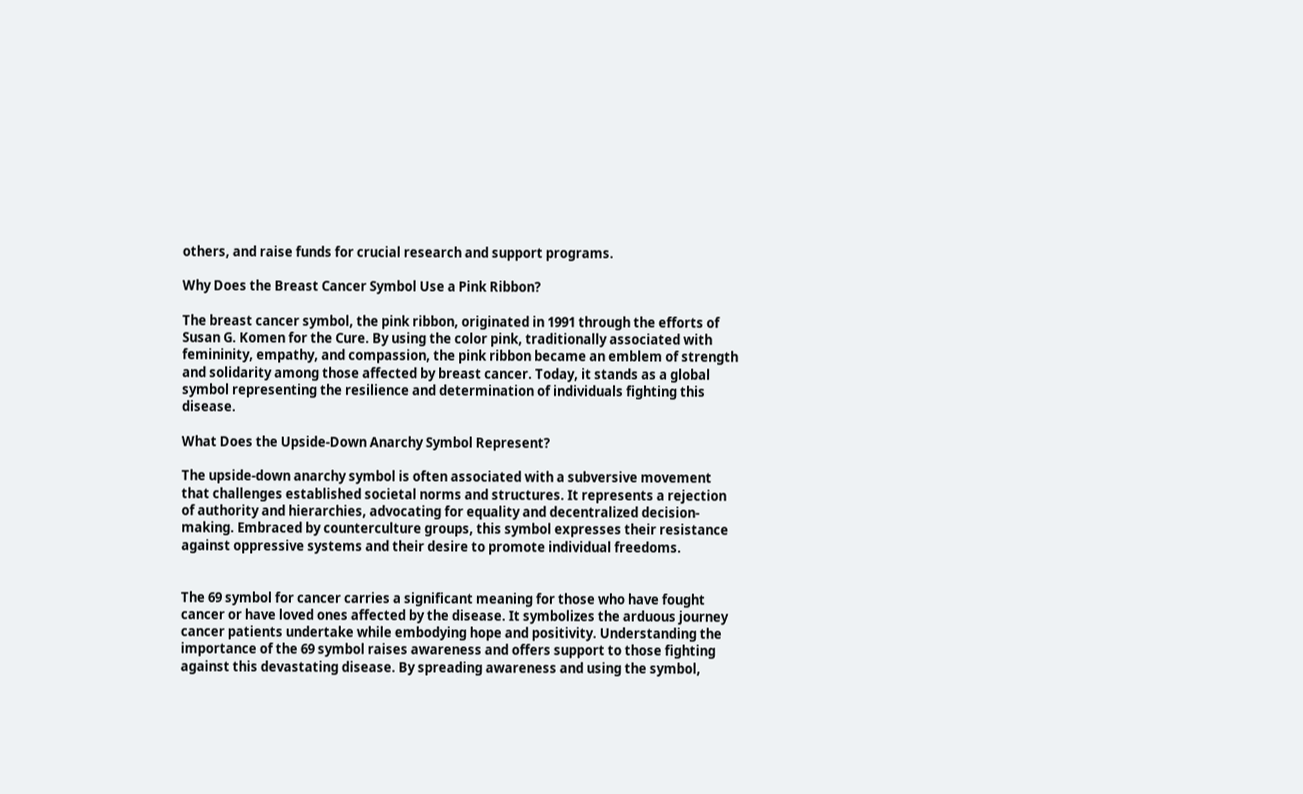others, and raise funds for crucial research and support programs.

Why Does the Breast Cancer Symbol Use a Pink Ribbon?

The breast cancer symbol, the pink ribbon, originated in 1991 through the efforts of Susan G. Komen for the Cure. By using the color pink, traditionally associated with femininity, empathy, and compassion, the pink ribbon became an emblem of strength and solidarity among those affected by breast cancer. Today, it stands as a global symbol representing the resilience and determination of individuals fighting this disease.

What Does the Upside-Down Anarchy Symbol Represent?

The upside-down anarchy symbol is often associated with a subversive movement that challenges established societal norms and structures. It represents a rejection of authority and hierarchies, advocating for equality and decentralized decision-making. Embraced by counterculture groups, this symbol expresses their resistance against oppressive systems and their desire to promote individual freedoms.


The 69 symbol for cancer carries a significant meaning for those who have fought cancer or have loved ones affected by the disease. It symbolizes the arduous journey cancer patients undertake while embodying hope and positivity. Understanding the importance of the 69 symbol raises awareness and offers support to those fighting against this devastating disease. By spreading awareness and using the symbol,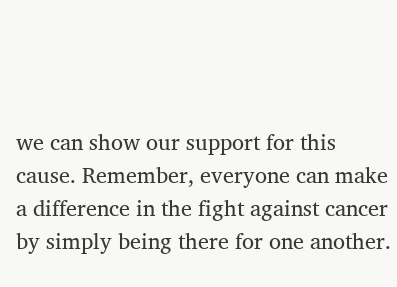we can show our support for this cause. Remember, everyone can make a difference in the fight against cancer by simply being there for one another.